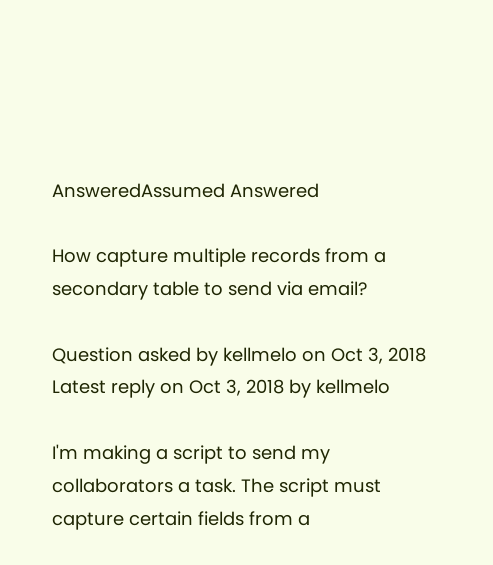AnsweredAssumed Answered

How capture multiple records from a secondary table to send via email?

Question asked by kellmelo on Oct 3, 2018
Latest reply on Oct 3, 2018 by kellmelo

I'm making a script to send my collaborators a task. The script must capture certain fields from a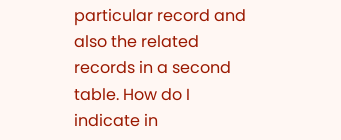particular record and also the related records in a second table. How do I indicate in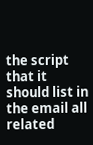the script that it should list in the email all related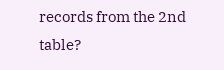records from the 2nd table?